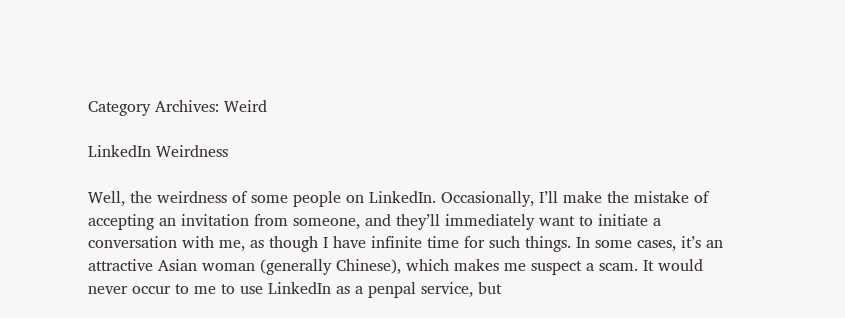Category Archives: Weird

LinkedIn Weirdness

Well, the weirdness of some people on LinkedIn. Occasionally, I’ll make the mistake of accepting an invitation from someone, and they’ll immediately want to initiate a conversation with me, as though I have infinite time for such things. In some cases, it’s an attractive Asian woman (generally Chinese), which makes me suspect a scam. It would never occur to me to use LinkedIn as a penpal service, but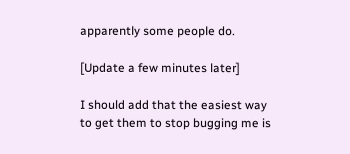apparently some people do.

[Update a few minutes later]

I should add that the easiest way to get them to stop bugging me is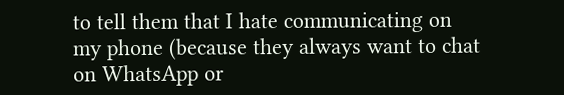to tell them that I hate communicating on my phone (because they always want to chat on WhatsApp or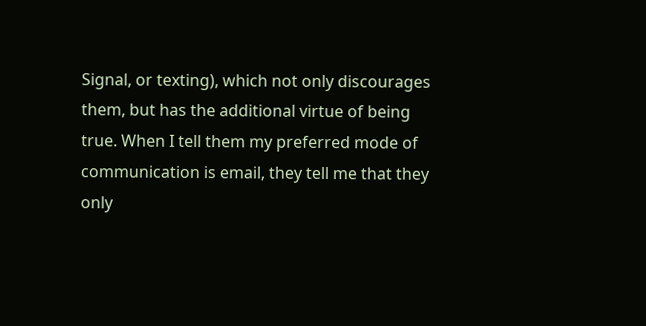Signal, or texting), which not only discourages them, but has the additional virtue of being true. When I tell them my preferred mode of communication is email, they tell me that they only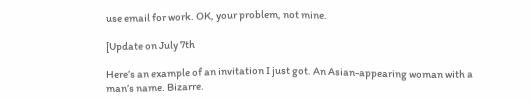use email for work. OK, your problem, not mine.

[Update on July 7th

Here’s an example of an invitation I just got. An Asian-appearing woman with a man’s name. Bizarre.